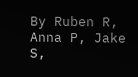By Ruben R, Anna P, Jake S,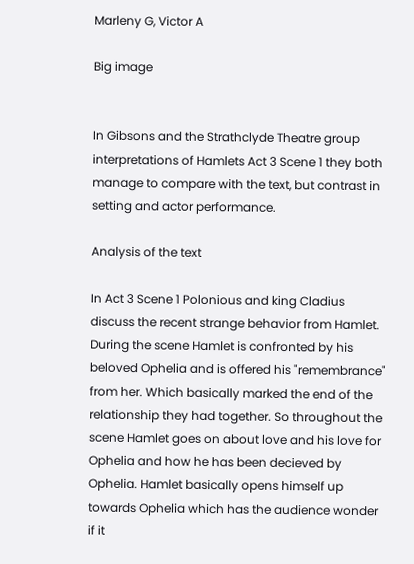Marleny G, Victor A

Big image


In Gibsons and the Strathclyde Theatre group interpretations of Hamlets Act 3 Scene 1 they both manage to compare with the text, but contrast in setting and actor performance.

Analysis of the text

In Act 3 Scene 1 Polonious and king Cladius discuss the recent strange behavior from Hamlet. During the scene Hamlet is confronted by his beloved Ophelia and is offered his "remembrance" from her. Which basically marked the end of the relationship they had together. So throughout the scene Hamlet goes on about love and his love for Ophelia and how he has been decieved by Ophelia. Hamlet basically opens himself up towards Ophelia which has the audience wonder if it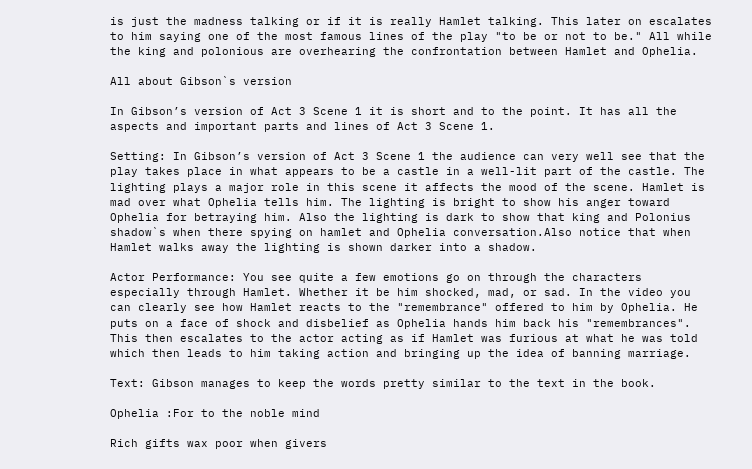is just the madness talking or if it is really Hamlet talking. This later on escalates to him saying one of the most famous lines of the play "to be or not to be." All while the king and polonious are overhearing the confrontation between Hamlet and Ophelia.

All about Gibson`s version

In Gibson’s version of Act 3 Scene 1 it is short and to the point. It has all the aspects and important parts and lines of Act 3 Scene 1.

Setting: In Gibson’s version of Act 3 Scene 1 the audience can very well see that the play takes place in what appears to be a castle in a well-lit part of the castle. The lighting plays a major role in this scene it affects the mood of the scene. Hamlet is mad over what Ophelia tells him. The lighting is bright to show his anger toward Ophelia for betraying him. Also the lighting is dark to show that king and Polonius shadow`s when there spying on hamlet and Ophelia conversation.Also notice that when Hamlet walks away the lighting is shown darker into a shadow.

Actor Performance: You see quite a few emotions go on through the characters especially through Hamlet. Whether it be him shocked, mad, or sad. In the video you can clearly see how Hamlet reacts to the "remembrance" offered to him by Ophelia. He puts on a face of shock and disbelief as Ophelia hands him back his "remembrances". This then escalates to the actor acting as if Hamlet was furious at what he was told which then leads to him taking action and bringing up the idea of banning marriage.

Text: Gibson manages to keep the words pretty similar to the text in the book.

Ophelia :For to the noble mind

Rich gifts wax poor when givers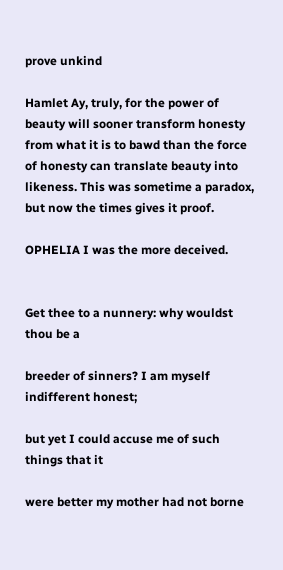prove unkind

Hamlet Ay, truly, for the power of beauty will sooner transform honesty from what it is to bawd than the force of honesty can translate beauty into likeness. This was sometime a paradox, but now the times gives it proof.

OPHELIA I was the more deceived.


Get thee to a nunnery: why wouldst thou be a

breeder of sinners? I am myself indifferent honest;

but yet I could accuse me of such things that it

were better my mother had not borne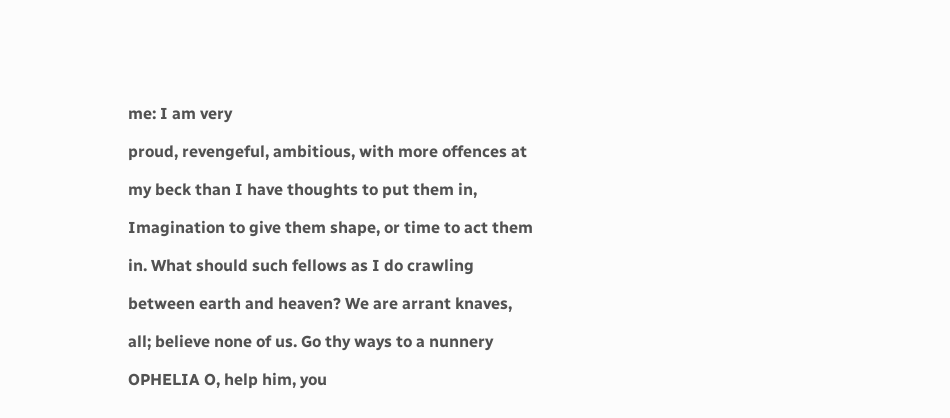me: I am very

proud, revengeful, ambitious, with more offences at

my beck than I have thoughts to put them in,

Imagination to give them shape, or time to act them

in. What should such fellows as I do crawling

between earth and heaven? We are arrant knaves,

all; believe none of us. Go thy ways to a nunnery

OPHELIA O, help him, you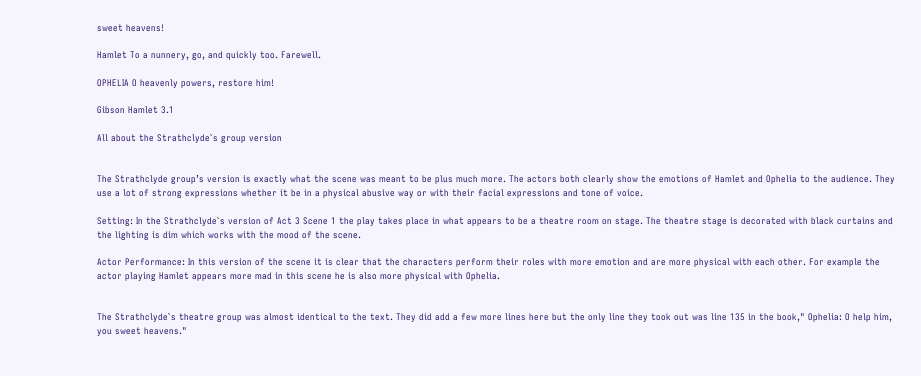sweet heavens!

Hamlet To a nunnery, go, and quickly too. Farewell.

OPHELIA O heavenly powers, restore him!

Gibson Hamlet 3.1

All about the Strathclyde`s group version


The Strathclyde group’s version is exactly what the scene was meant to be plus much more. The actors both clearly show the emotions of Hamlet and Ophelia to the audience. They use a lot of strong expressions whether it be in a physical abusive way or with their facial expressions and tone of voice.

Setting: In the Strathclyde`s version of Act 3 Scene 1 the play takes place in what appears to be a theatre room on stage. The theatre stage is decorated with black curtains and the lighting is dim which works with the mood of the scene.

Actor Performance: In this version of the scene it is clear that the characters perform their roles with more emotion and are more physical with each other. For example the actor playing Hamlet appears more mad in this scene he is also more physical with Ophelia.


The Strathclyde`s theatre group was almost identical to the text. They did add a few more lines here but the only line they took out was line 135 in the book," Ophelia: O help him, you sweet heavens."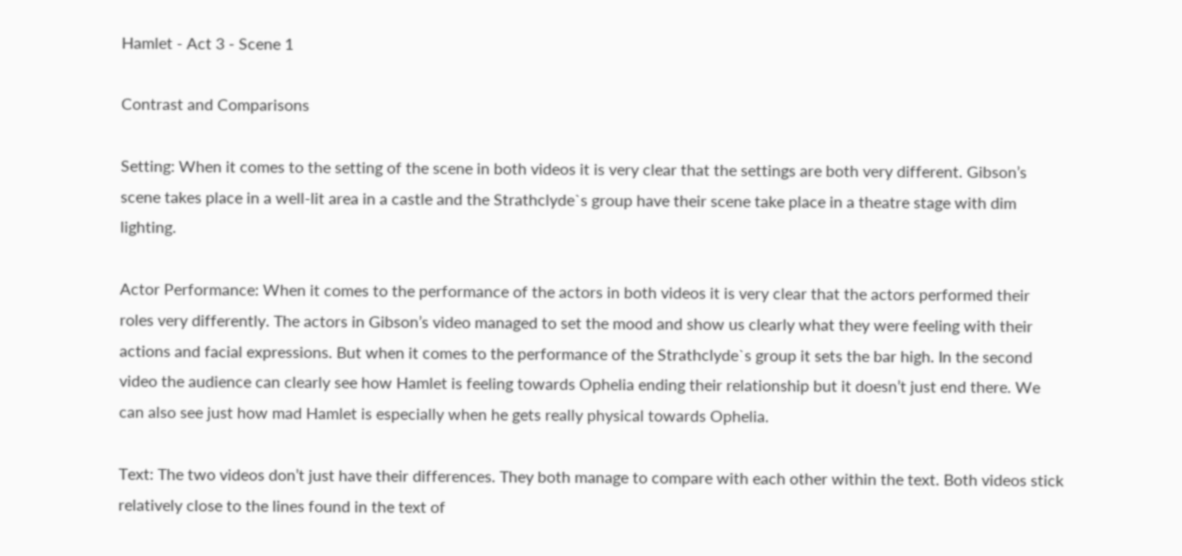Hamlet - Act 3 - Scene 1

Contrast and Comparisons

Setting: When it comes to the setting of the scene in both videos it is very clear that the settings are both very different. Gibson’s scene takes place in a well-lit area in a castle and the Strathclyde`s group have their scene take place in a theatre stage with dim lighting.

Actor Performance: When it comes to the performance of the actors in both videos it is very clear that the actors performed their roles very differently. The actors in Gibson’s video managed to set the mood and show us clearly what they were feeling with their actions and facial expressions. But when it comes to the performance of the Strathclyde`s group it sets the bar high. In the second video the audience can clearly see how Hamlet is feeling towards Ophelia ending their relationship but it doesn’t just end there. We can also see just how mad Hamlet is especially when he gets really physical towards Ophelia.

Text: The two videos don’t just have their differences. They both manage to compare with each other within the text. Both videos stick relatively close to the lines found in the text of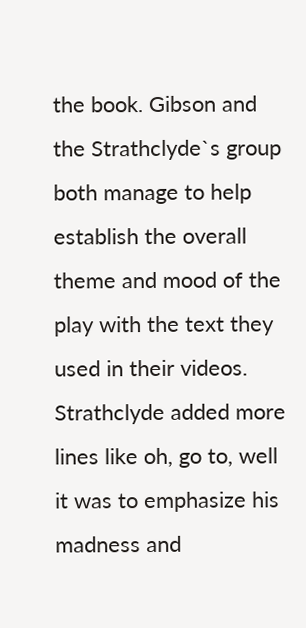the book. Gibson and the Strathclyde`s group both manage to help establish the overall theme and mood of the play with the text they used in their videos. Strathclyde added more lines like oh, go to, well it was to emphasize his madness and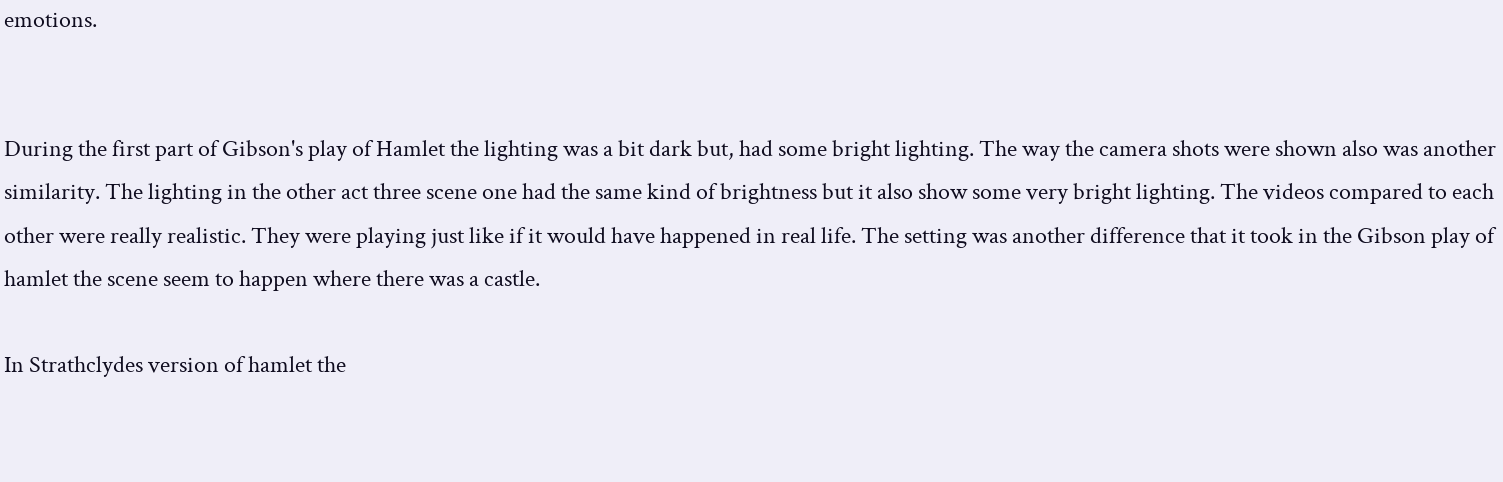emotions.


During the first part of Gibson's play of Hamlet the lighting was a bit dark but, had some bright lighting. The way the camera shots were shown also was another similarity. The lighting in the other act three scene one had the same kind of brightness but it also show some very bright lighting. The videos compared to each other were really realistic. They were playing just like if it would have happened in real life. The setting was another difference that it took in the Gibson play of hamlet the scene seem to happen where there was a castle.

In Strathclydes version of hamlet the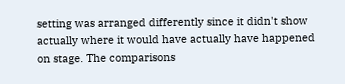setting was arranged differently since it didn't show actually where it would have actually have happened on stage. The comparisons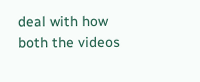deal with how both the videos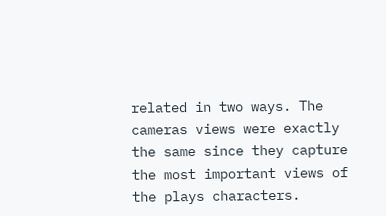related in two ways. The cameras views were exactly the same since they capture the most important views of the plays characters.